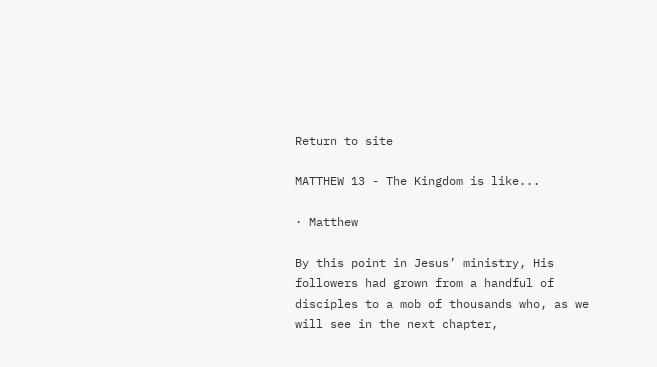Return to site

MATTHEW 13 - The Kingdom is like...

· Matthew

By this point in Jesus’ ministry, His followers had grown from a handful of disciples to a mob of thousands who, as we will see in the next chapter,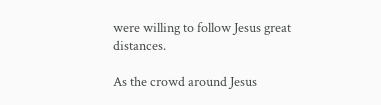were willing to follow Jesus great distances.

As the crowd around Jesus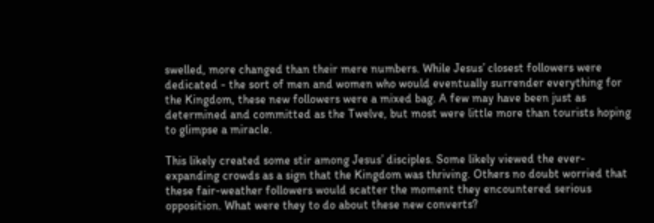swelled, more changed than their mere numbers. While Jesus’ closest followers were dedicated - the sort of men and women who would eventually surrender everything for the Kingdom, these new followers were a mixed bag. A few may have been just as determined and committed as the Twelve, but most were little more than tourists hoping to glimpse a miracle.

This likely created some stir among Jesus’ disciples. Some likely viewed the ever-expanding crowds as a sign that the Kingdom was thriving. Others no doubt worried that these fair-weather followers would scatter the moment they encountered serious opposition. What were they to do about these new converts?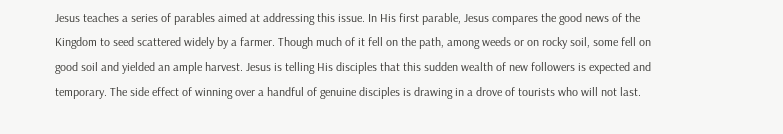Jesus teaches a series of parables aimed at addressing this issue. In His first parable, Jesus compares the good news of the Kingdom to seed scattered widely by a farmer. Though much of it fell on the path, among weeds or on rocky soil, some fell on good soil and yielded an ample harvest. Jesus is telling His disciples that this sudden wealth of new followers is expected and temporary. The side effect of winning over a handful of genuine disciples is drawing in a drove of tourists who will not last.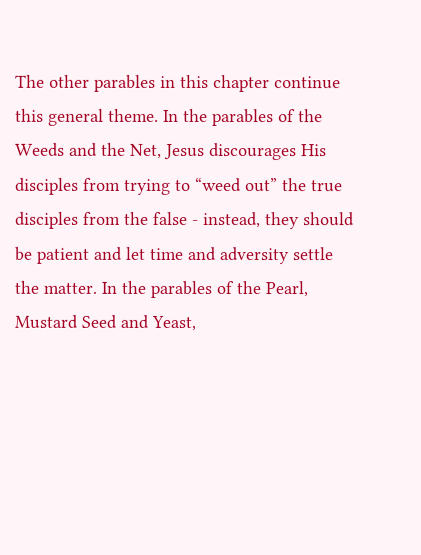The other parables in this chapter continue this general theme. In the parables of the Weeds and the Net, Jesus discourages His disciples from trying to “weed out” the true disciples from the false - instead, they should be patient and let time and adversity settle the matter. In the parables of the Pearl, Mustard Seed and Yeast,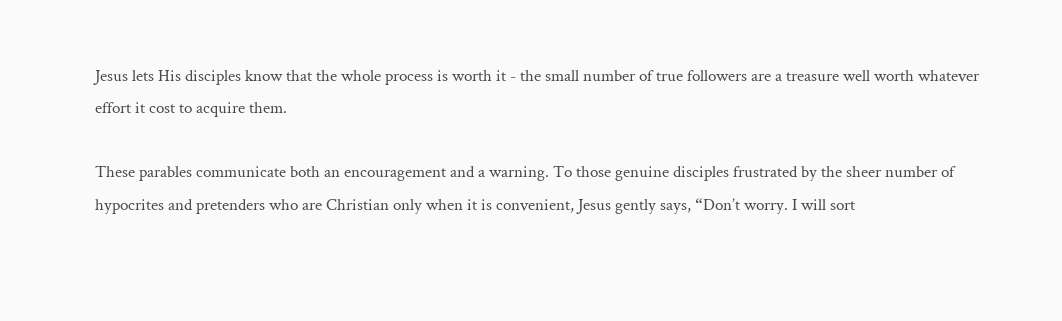Jesus lets His disciples know that the whole process is worth it - the small number of true followers are a treasure well worth whatever effort it cost to acquire them.

These parables communicate both an encouragement and a warning. To those genuine disciples frustrated by the sheer number of hypocrites and pretenders who are Christian only when it is convenient, Jesus gently says, “Don’t worry. I will sort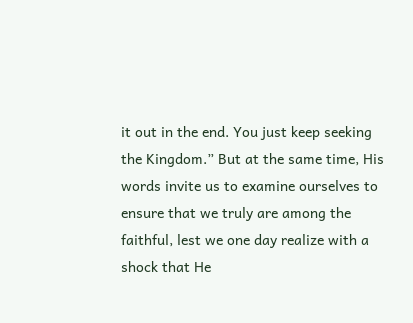it out in the end. You just keep seeking the Kingdom.” But at the same time, His words invite us to examine ourselves to ensure that we truly are among the faithful, lest we one day realize with a shock that He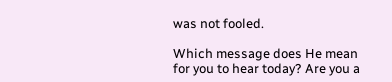was not fooled.

Which message does He mean for you to hear today? Are you a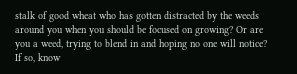stalk of good wheat who has gotten distracted by the weeds around you when you should be focused on growing? Or are you a weed, trying to blend in and hoping no one will notice? If so, know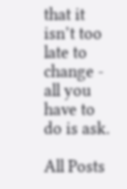that it isn’t too late to change - all you have to do is ask.

All Posts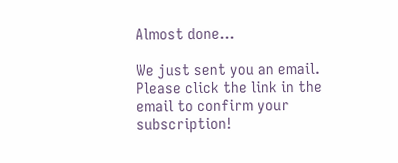Almost done…

We just sent you an email. Please click the link in the email to confirm your subscription!